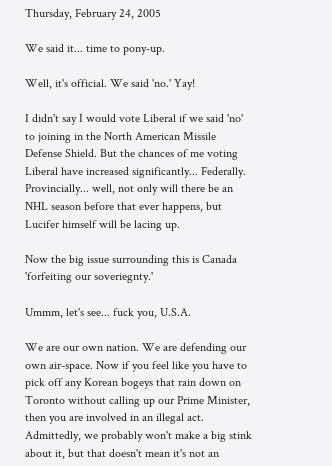Thursday, February 24, 2005

We said it... time to pony-up.

Well, it's official. We said 'no.' Yay!

I didn't say I would vote Liberal if we said 'no' to joining in the North American Missile Defense Shield. But the chances of me voting Liberal have increased significantly... Federally.
Provincially... well, not only will there be an NHL season before that ever happens, but Lucifer himself will be lacing up.

Now the big issue surrounding this is Canada 'forfeiting our soveriegnty.'

Ummm, let's see... fuck you, U.S.A.

We are our own nation. We are defending our own air-space. Now if you feel like you have to pick off any Korean bogeys that rain down on Toronto without calling up our Prime Minister, then you are involved in an illegal act. Admittedly, we probably won't make a big stink about it, but that doesn't mean it's not an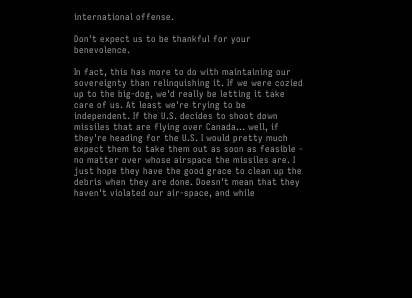international offense.

Don't expect us to be thankful for your benevolence.

In fact, this has more to do with maintaining our sovereignty than relinquishing it. If we were cozied up to the big-dog, we'd really be letting it take care of us. At least we're trying to be independent. If the U.S. decides to shoot down missiles that are flying over Canada... well, if they're heading for the U.S. I would pretty much expect them to take them out as soon as feasible - no matter over whose airspace the missiles are. I just hope they have the good grace to clean up the debris when they are done. Doesn't mean that they haven't violated our air-space, and while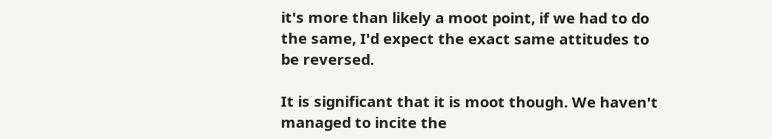it's more than likely a moot point, if we had to do the same, I'd expect the exact same attitudes to be reversed.

It is significant that it is moot though. We haven't managed to incite the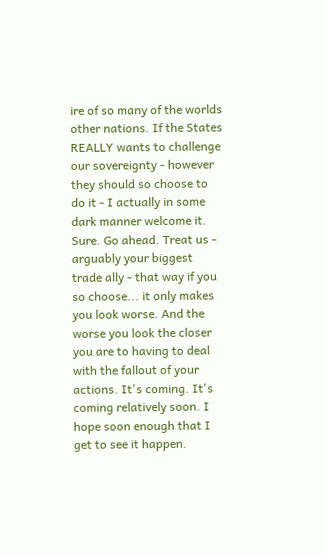ire of so many of the worlds other nations. If the States REALLY wants to challenge our sovereignty - however they should so choose to do it - I actually in some dark manner welcome it.
Sure. Go ahead. Treat us - arguably your biggest trade ally - that way if you so choose... it only makes you look worse. And the worse you look the closer you are to having to deal with the fallout of your actions. It's coming. It's coming relatively soon. I hope soon enough that I get to see it happen.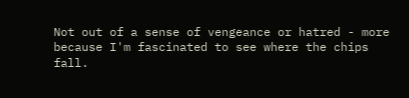Not out of a sense of vengeance or hatred - more because I'm fascinated to see where the chips fall.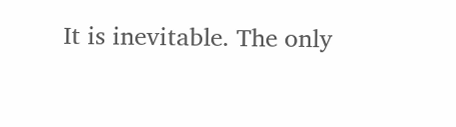It is inevitable. The only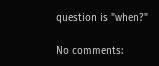question is "when?"

No comments: